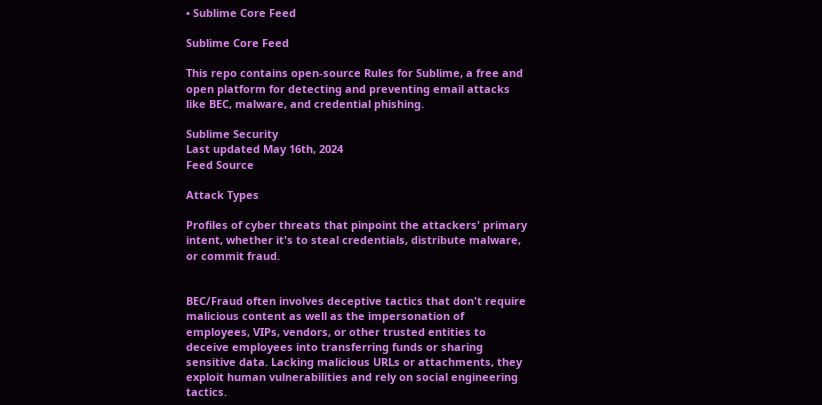• Sublime Core Feed

Sublime Core Feed

This repo contains open-source Rules for Sublime, a free and open platform for detecting and preventing email attacks like BEC, malware, and credential phishing.

Sublime Security
Last updated May 16th, 2024
Feed Source

Attack Types

Profiles of cyber threats that pinpoint the attackers' primary intent, whether it's to steal credentials, distribute malware, or commit fraud.


BEC/Fraud often involves deceptive tactics that don't require malicious content as well as the impersonation of employees, VIPs, vendors, or other trusted entities to deceive employees into transferring funds or sharing sensitive data. Lacking malicious URLs or attachments, they exploit human vulnerabilities and rely on social engineering tactics.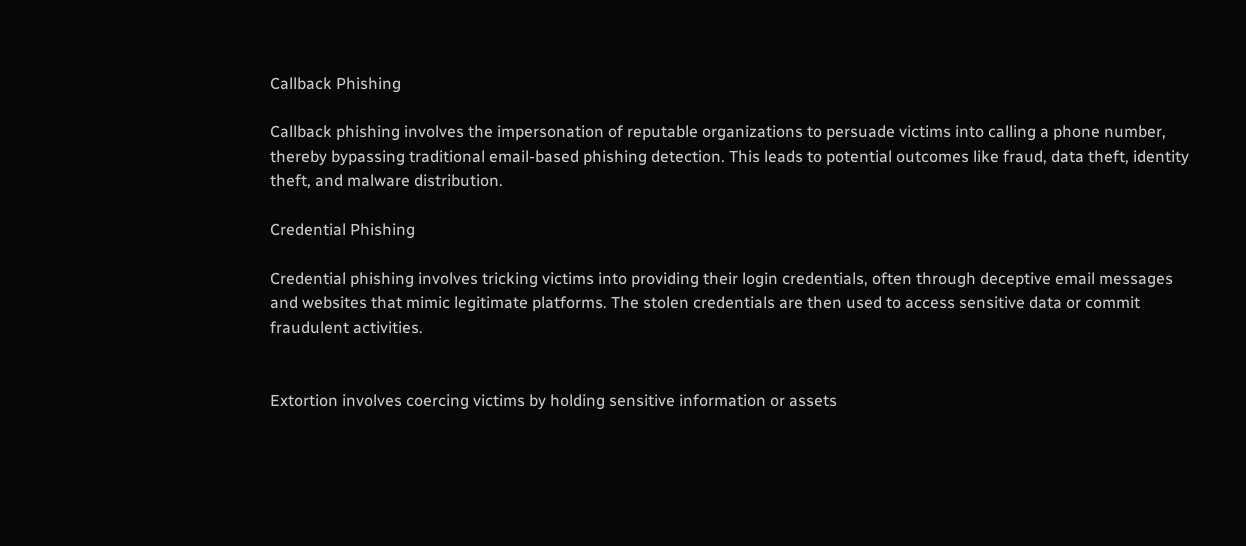Callback Phishing

Callback phishing involves the impersonation of reputable organizations to persuade victims into calling a phone number, thereby bypassing traditional email-based phishing detection. This leads to potential outcomes like fraud, data theft, identity theft, and malware distribution.

Credential Phishing

Credential phishing involves tricking victims into providing their login credentials, often through deceptive email messages and websites that mimic legitimate platforms. The stolen credentials are then used to access sensitive data or commit fraudulent activities.


Extortion involves coercing victims by holding sensitive information or assets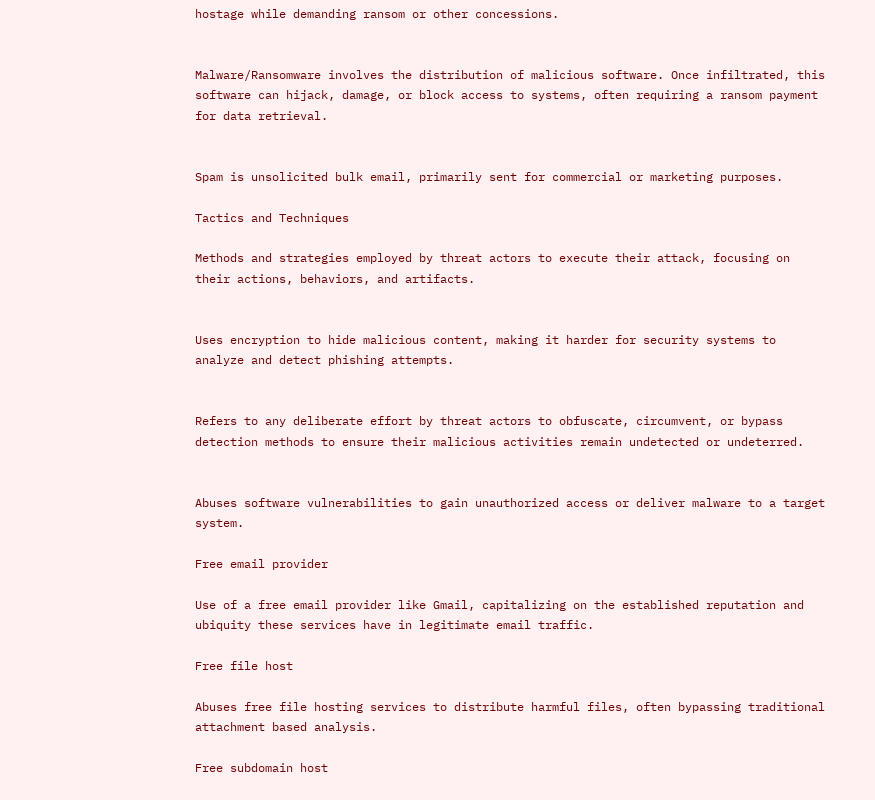hostage while demanding ransom or other concessions.


Malware/Ransomware involves the distribution of malicious software. Once infiltrated, this software can hijack, damage, or block access to systems, often requiring a ransom payment for data retrieval.


Spam is unsolicited bulk email, primarily sent for commercial or marketing purposes.

Tactics and Techniques

Methods and strategies employed by threat actors to execute their attack, focusing on their actions, behaviors, and artifacts.


Uses encryption to hide malicious content, making it harder for security systems to analyze and detect phishing attempts.


Refers to any deliberate effort by threat actors to obfuscate, circumvent, or bypass detection methods to ensure their malicious activities remain undetected or undeterred.


Abuses software vulnerabilities to gain unauthorized access or deliver malware to a target system.

Free email provider

Use of a free email provider like Gmail, capitalizing on the established reputation and ubiquity these services have in legitimate email traffic.

Free file host

Abuses free file hosting services to distribute harmful files, often bypassing traditional attachment based analysis.

Free subdomain host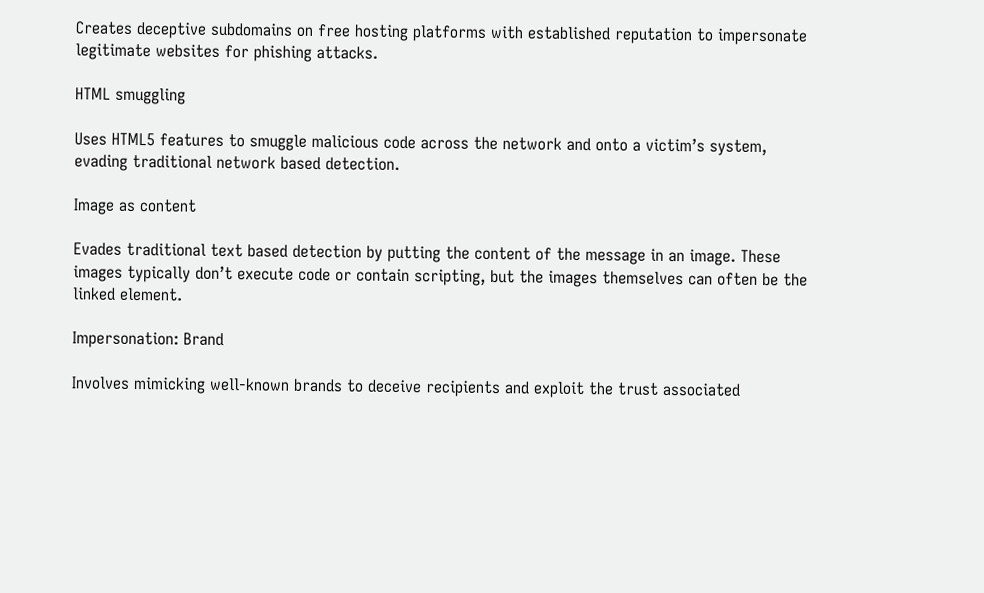Creates deceptive subdomains on free hosting platforms with established reputation to impersonate legitimate websites for phishing attacks.

HTML smuggling

Uses HTML5 features to smuggle malicious code across the network and onto a victim’s system, evading traditional network based detection.

Image as content

Evades traditional text based detection by putting the content of the message in an image. These images typically don’t execute code or contain scripting, but the images themselves can often be the linked element.

Impersonation: Brand

Involves mimicking well-known brands to deceive recipients and exploit the trust associated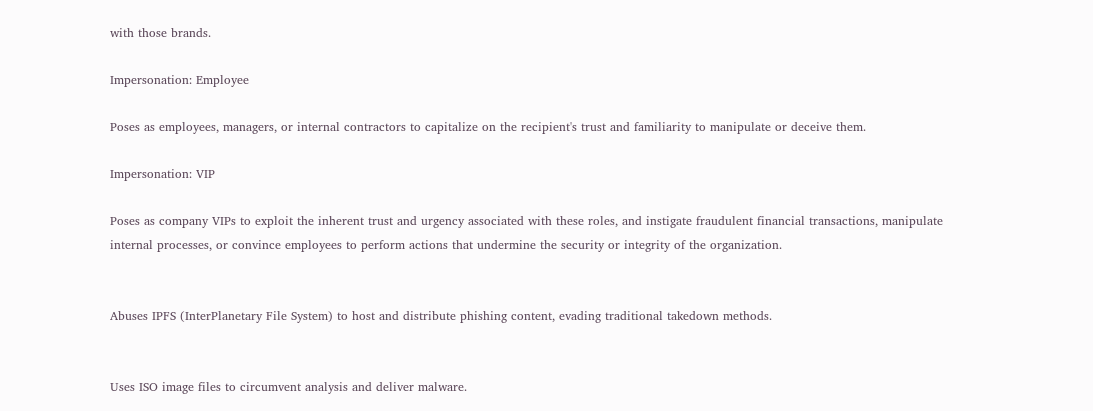with those brands.

Impersonation: Employee

Poses as employees, managers, or internal contractors to capitalize on the recipient's trust and familiarity to manipulate or deceive them.

Impersonation: VIP

Poses as company VIPs to exploit the inherent trust and urgency associated with these roles, and instigate fraudulent financial transactions, manipulate internal processes, or convince employees to perform actions that undermine the security or integrity of the organization.


Abuses IPFS (InterPlanetary File System) to host and distribute phishing content, evading traditional takedown methods.


Uses ISO image files to circumvent analysis and deliver malware.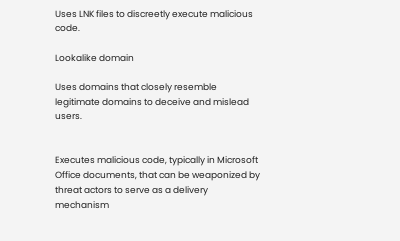Uses LNK files to discreetly execute malicious code.

Lookalike domain

Uses domains that closely resemble legitimate domains to deceive and mislead users.


Executes malicious code, typically in Microsoft Office documents, that can be weaponized by threat actors to serve as a delivery mechanism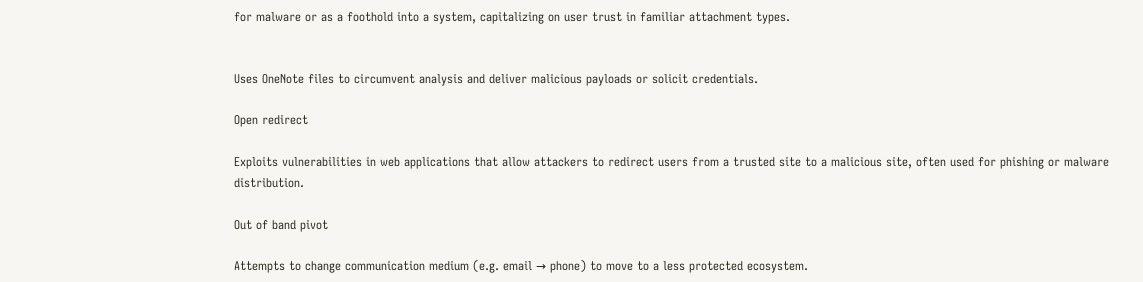for malware or as a foothold into a system, capitalizing on user trust in familiar attachment types.


Uses OneNote files to circumvent analysis and deliver malicious payloads or solicit credentials.

Open redirect

Exploits vulnerabilities in web applications that allow attackers to redirect users from a trusted site to a malicious site, often used for phishing or malware distribution.

Out of band pivot

Attempts to change communication medium (e.g. email → phone) to move to a less protected ecosystem.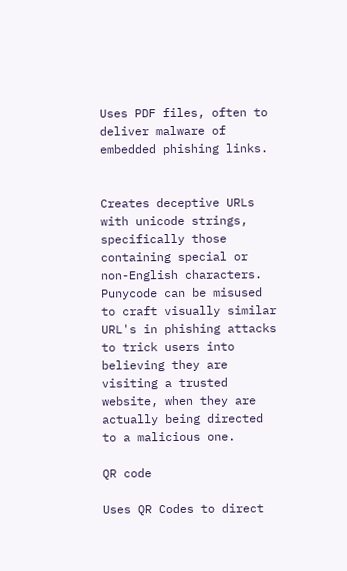Uses PDF files, often to deliver malware of embedded phishing links.


Creates deceptive URLs with unicode strings, specifically those containing special or non-English characters. Punycode can be misused to craft visually similar URL's in phishing attacks to trick users into believing they are visiting a trusted website, when they are actually being directed to a malicious one.

QR code

Uses QR Codes to direct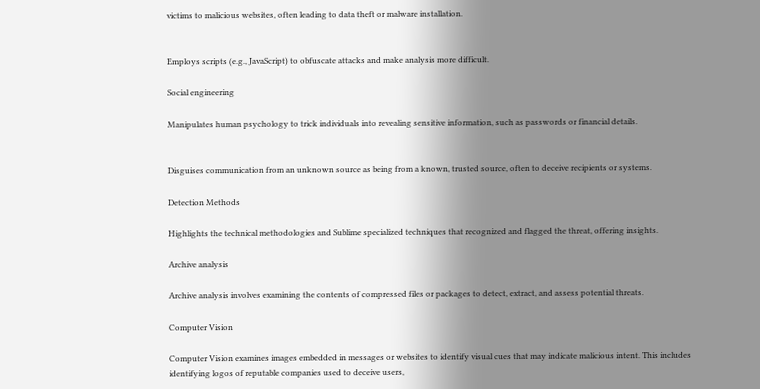victims to malicious websites, often leading to data theft or malware installation.


Employs scripts (e.g., JavaScript) to obfuscate attacks and make analysis more difficult.

Social engineering

Manipulates human psychology to trick individuals into revealing sensitive information, such as passwords or financial details.


Disguises communication from an unknown source as being from a known, trusted source, often to deceive recipients or systems.

Detection Methods

Highlights the technical methodologies and Sublime specialized techniques that recognized and flagged the threat, offering insights.

Archive analysis

Archive analysis involves examining the contents of compressed files or packages to detect, extract, and assess potential threats.

Computer Vision

Computer Vision examines images embedded in messages or websites to identify visual cues that may indicate malicious intent. This includes identifying logos of reputable companies used to deceive users,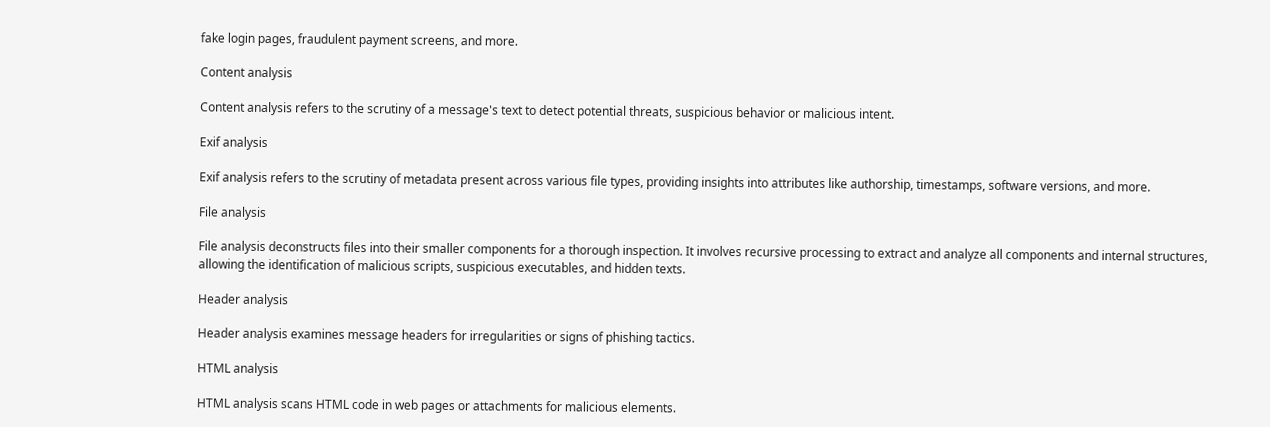fake login pages, fraudulent payment screens, and more.

Content analysis

Content analysis refers to the scrutiny of a message's text to detect potential threats, suspicious behavior or malicious intent.

Exif analysis

Exif analysis refers to the scrutiny of metadata present across various file types, providing insights into attributes like authorship, timestamps, software versions, and more.

File analysis

File analysis deconstructs files into their smaller components for a thorough inspection. It involves recursive processing to extract and analyze all components and internal structures, allowing the identification of malicious scripts, suspicious executables, and hidden texts.

Header analysis

Header analysis examines message headers for irregularities or signs of phishing tactics.

HTML analysis

HTML analysis scans HTML code in web pages or attachments for malicious elements.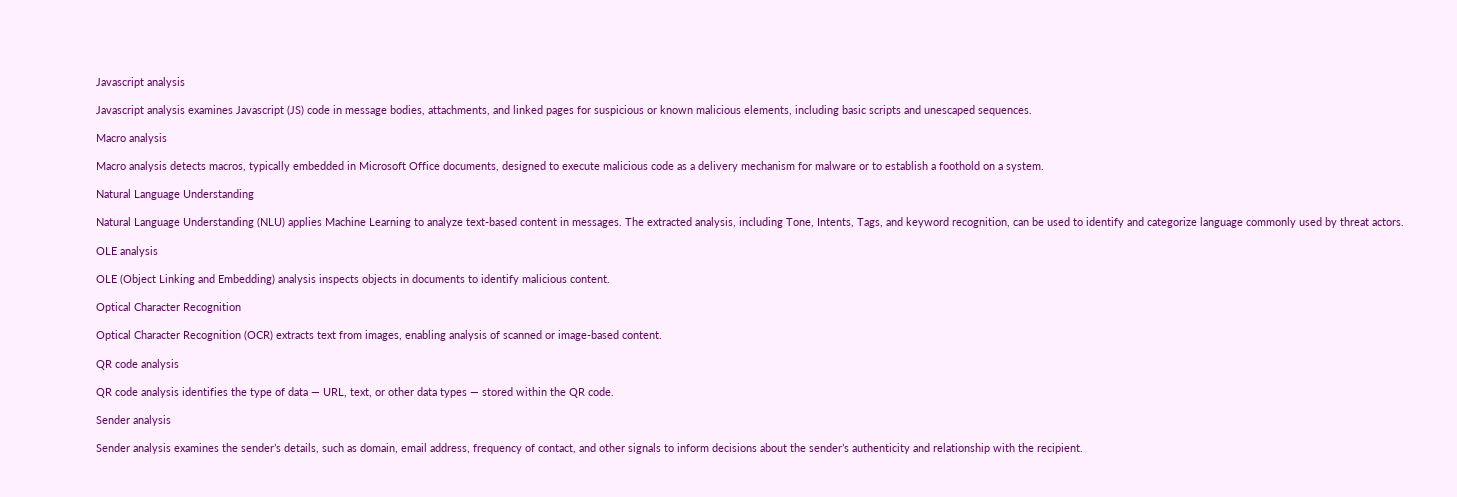Javascript analysis

Javascript analysis examines Javascript (JS) code in message bodies, attachments, and linked pages for suspicious or known malicious elements, including basic scripts and unescaped sequences.

Macro analysis

Macro analysis detects macros, typically embedded in Microsoft Office documents, designed to execute malicious code as a delivery mechanism for malware or to establish a foothold on a system.

Natural Language Understanding

Natural Language Understanding (NLU) applies Machine Learning to analyze text-based content in messages. The extracted analysis, including Tone, Intents, Tags, and keyword recognition, can be used to identify and categorize language commonly used by threat actors.

OLE analysis

OLE (Object Linking and Embedding) analysis inspects objects in documents to identify malicious content.

Optical Character Recognition

Optical Character Recognition (OCR) extracts text from images, enabling analysis of scanned or image-based content.

QR code analysis

QR code analysis identifies the type of data — URL, text, or other data types — stored within the QR code.

Sender analysis

Sender analysis examines the sender’s details, such as domain, email address, frequency of contact, and other signals to inform decisions about the sender’s authenticity and relationship with the recipient.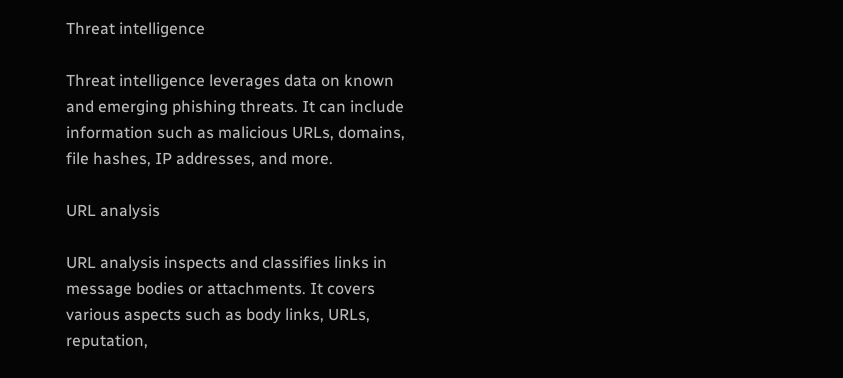Threat intelligence

Threat intelligence leverages data on known and emerging phishing threats. It can include information such as malicious URLs, domains, file hashes, IP addresses, and more.

URL analysis

URL analysis inspects and classifies links in message bodies or attachments. It covers various aspects such as body links, URLs, reputation,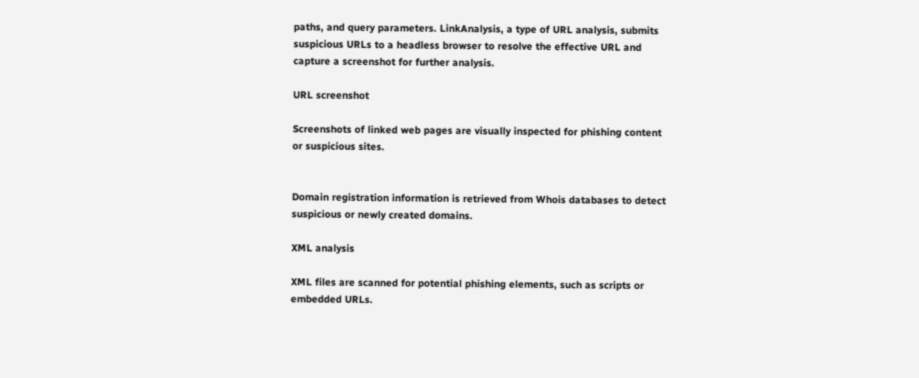paths, and query parameters. LinkAnalysis, a type of URL analysis, submits suspicious URLs to a headless browser to resolve the effective URL and capture a screenshot for further analysis.

URL screenshot

Screenshots of linked web pages are visually inspected for phishing content or suspicious sites.


Domain registration information is retrieved from Whois databases to detect suspicious or newly created domains.

XML analysis

XML files are scanned for potential phishing elements, such as scripts or embedded URLs.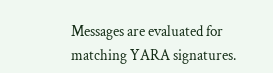Messages are evaluated for matching YARA signatures.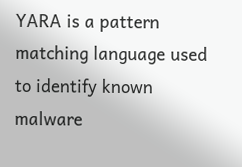YARA is a pattern matching language used to identify known malware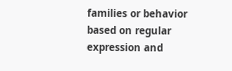families or behavior based on regular expression and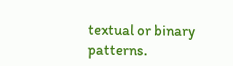textual or binary patterns.